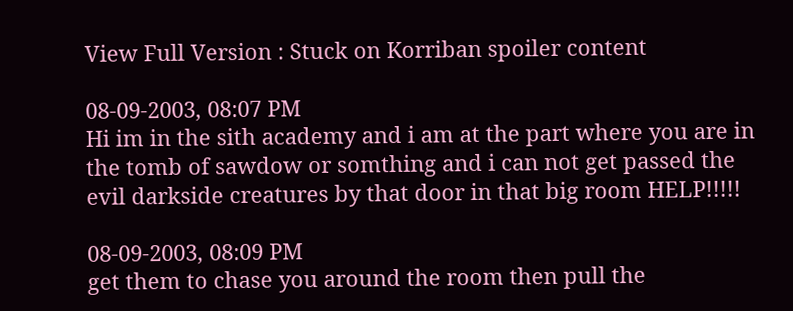View Full Version : Stuck on Korriban spoiler content

08-09-2003, 08:07 PM
Hi im in the sith academy and i am at the part where you are in the tomb of sawdow or somthing and i can not get passed the evil darkside creatures by that door in that big room HELP!!!!!

08-09-2003, 08:09 PM
get them to chase you around the room then pull the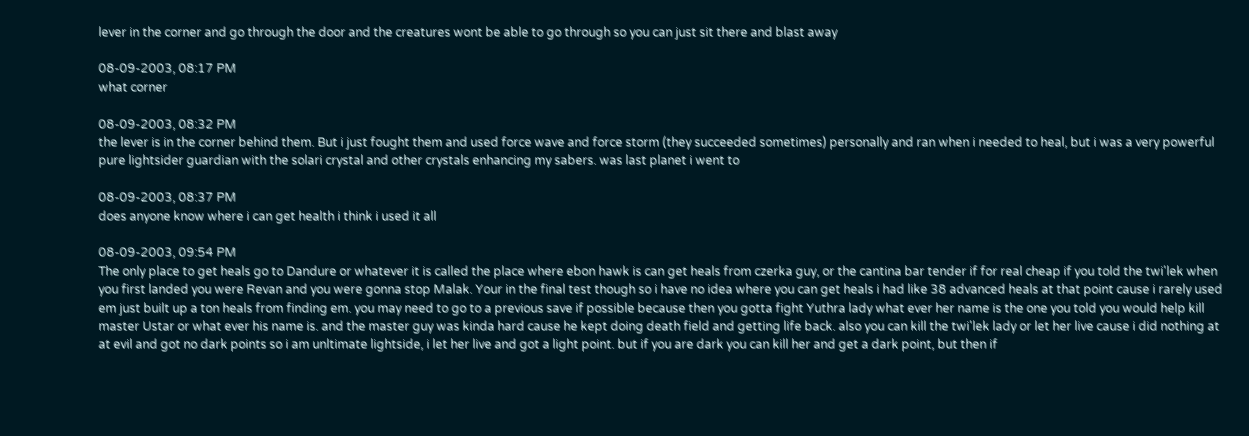lever in the corner and go through the door and the creatures wont be able to go through so you can just sit there and blast away

08-09-2003, 08:17 PM
what corner

08-09-2003, 08:32 PM
the lever is in the corner behind them. But i just fought them and used force wave and force storm (they succeeded sometimes) personally and ran when i needed to heal, but i was a very powerful pure lightsider guardian with the solari crystal and other crystals enhancing my sabers. was last planet i went to

08-09-2003, 08:37 PM
does anyone know where i can get health i think i used it all

08-09-2003, 09:54 PM
The only place to get heals go to Dandure or whatever it is called the place where ebon hawk is can get heals from czerka guy, or the cantina bar tender if for real cheap if you told the twi'lek when you first landed you were Revan and you were gonna stop Malak. Your in the final test though so i have no idea where you can get heals i had like 38 advanced heals at that point cause i rarely used em just built up a ton heals from finding em. you may need to go to a previous save if possible because then you gotta fight Yuthra lady what ever her name is the one you told you would help kill master Ustar or what ever his name is. and the master guy was kinda hard cause he kept doing death field and getting life back. also you can kill the twi'lek lady or let her live cause i did nothing at at evil and got no dark points so i am unltimate lightside, i let her live and got a light point. but if you are dark you can kill her and get a dark point, but then if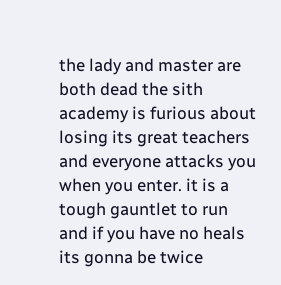the lady and master are both dead the sith academy is furious about losing its great teachers and everyone attacks you when you enter. it is a tough gauntlet to run and if you have no heals its gonna be twice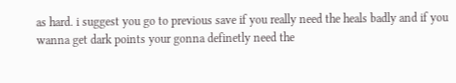as hard. i suggest you go to previous save if you really need the heals badly and if you wanna get dark points your gonna definetly need the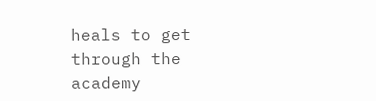heals to get through the academy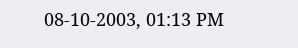08-10-2003, 01:13 PM